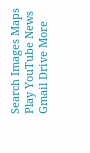Search Images Maps Play YouTube News Gmail Drive More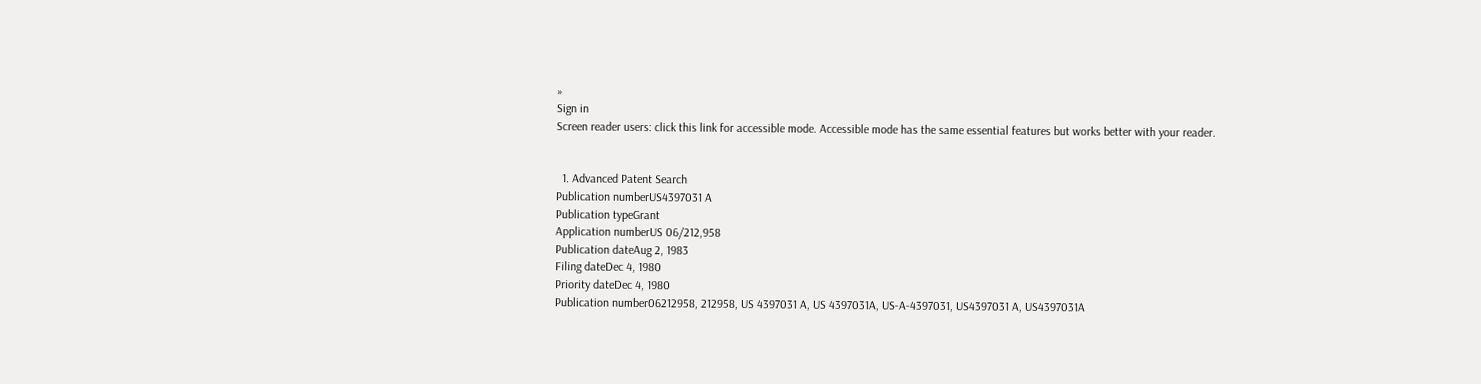»
Sign in
Screen reader users: click this link for accessible mode. Accessible mode has the same essential features but works better with your reader.


  1. Advanced Patent Search
Publication numberUS4397031 A
Publication typeGrant
Application numberUS 06/212,958
Publication dateAug 2, 1983
Filing dateDec 4, 1980
Priority dateDec 4, 1980
Publication number06212958, 212958, US 4397031 A, US 4397031A, US-A-4397031, US4397031 A, US4397031A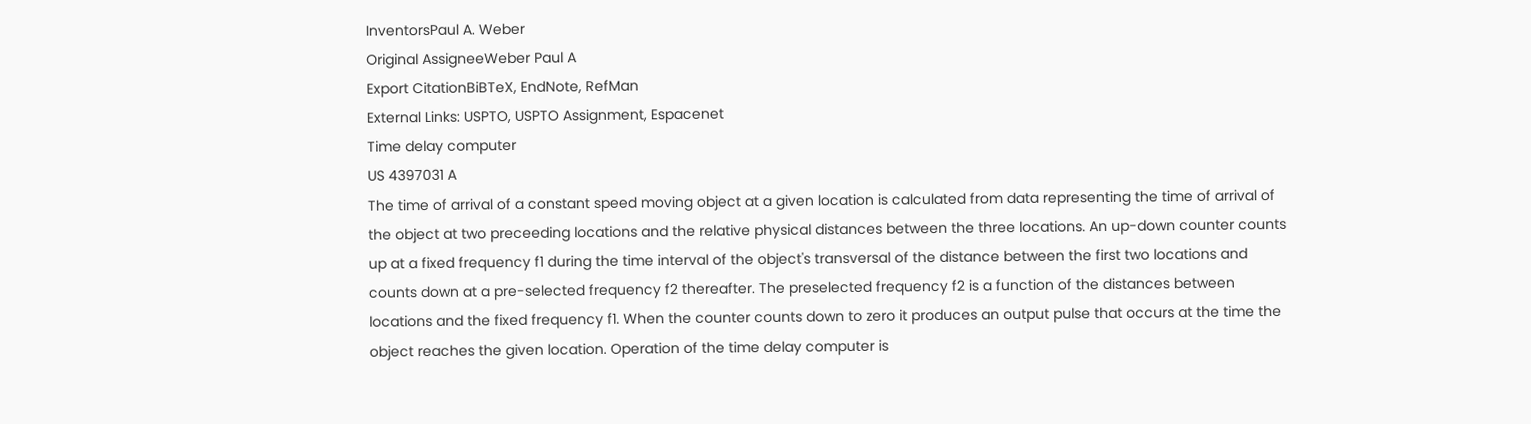InventorsPaul A. Weber
Original AssigneeWeber Paul A
Export CitationBiBTeX, EndNote, RefMan
External Links: USPTO, USPTO Assignment, Espacenet
Time delay computer
US 4397031 A
The time of arrival of a constant speed moving object at a given location is calculated from data representing the time of arrival of the object at two preceeding locations and the relative physical distances between the three locations. An up-down counter counts up at a fixed frequency f1 during the time interval of the object's transversal of the distance between the first two locations and counts down at a pre-selected frequency f2 thereafter. The preselected frequency f2 is a function of the distances between locations and the fixed frequency f1. When the counter counts down to zero it produces an output pulse that occurs at the time the object reaches the given location. Operation of the time delay computer is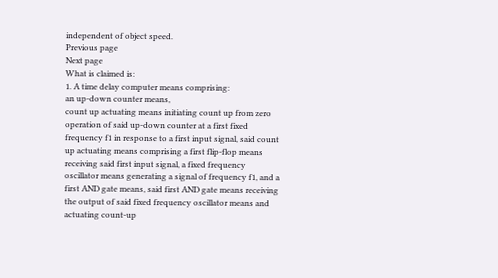independent of object speed.
Previous page
Next page
What is claimed is:
1. A time delay computer means comprising:
an up-down counter means,
count up actuating means initiating count up from zero operation of said up-down counter at a first fixed frequency f1 in response to a first input signal, said count up actuating means comprising a first flip-flop means receiving said first input signal, a fixed frequency oscillator means generating a signal of frequency f1, and a first AND gate means, said first AND gate means receiving the output of said fixed frequency oscillator means and actuating count-up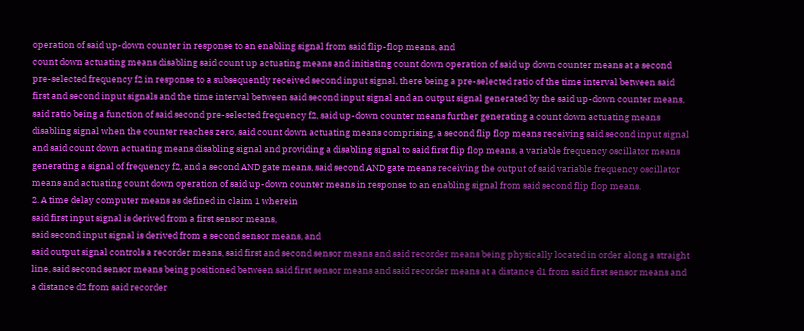operation of said up-down counter in response to an enabling signal from said flip-flop means, and
count down actuating means disabling said count up actuating means and initiating count down operation of said up down counter means at a second pre-selected frequency f2 in response to a subsequently received second input signal, there being a pre-selected ratio of the time interval between said first and second input signals and the time interval between said second input signal and an output signal generated by the said up-down counter means, said ratio being a function of said second pre-selected frequency f2, said up-down counter means further generating a count down actuating means disabling signal when the counter reaches zero, said count down actuating means comprising, a second flip flop means receiving said second input signal and said count down actuating means disabling signal and providing a disabling signal to said first flip flop means, a variable frequency oscillator means generating a signal of frequency f2, and a second AND gate means, said second AND gate means receiving the output of said variable frequency oscillator means and actuating count down operation of said up-down counter means in response to an enabling signal from said second flip flop means.
2. A time delay computer means as defined in claim 1 wherein
said first input signal is derived from a first sensor means,
said second input signal is derived from a second sensor means, and
said output signal controls a recorder means, said first and second sensor means and said recorder means being physically located in order along a straight line, said second sensor means being positioned between said first sensor means and said recorder means at a distance d1 from said first sensor means and a distance d2 from said recorder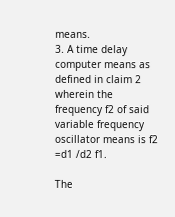means.
3. A time delay computer means as defined in claim 2 wherein the frequency f2 of said variable frequency oscillator means is f2 =d1 /d2 f1.

The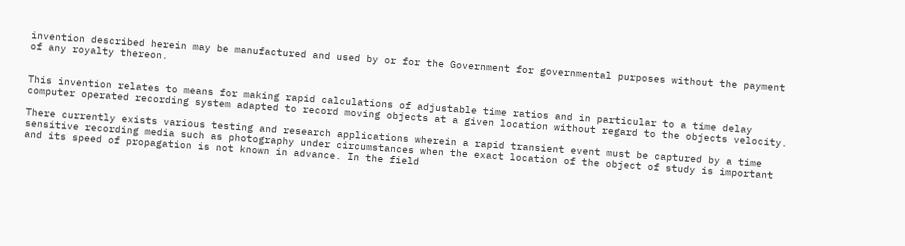invention described herein may be manufactured and used by or for the Government for governmental purposes without the payment of any royalty thereon.


This invention relates to means for making rapid calculations of adjustable time ratios and in particular to a time delay computer operated recording system adapted to record moving objects at a given location without regard to the objects velocity.

There currently exists various testing and research applications wherein a rapid transient event must be captured by a time sensitive recording media such as photography under circumstances when the exact location of the object of study is important and its speed of propagation is not known in advance. In the field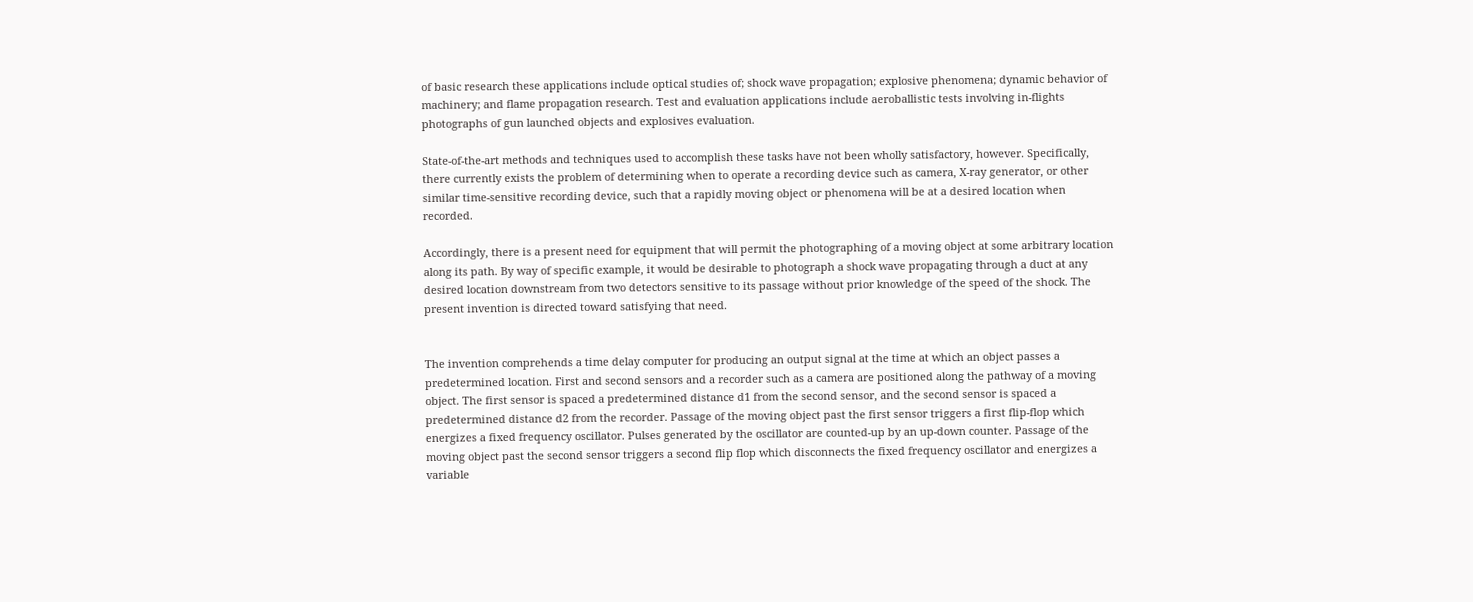of basic research these applications include optical studies of; shock wave propagation; explosive phenomena; dynamic behavior of machinery; and flame propagation research. Test and evaluation applications include aeroballistic tests involving in-flights photographs of gun launched objects and explosives evaluation.

State-of-the-art methods and techniques used to accomplish these tasks have not been wholly satisfactory, however. Specifically, there currently exists the problem of determining when to operate a recording device such as camera, X-ray generator, or other similar time-sensitive recording device, such that a rapidly moving object or phenomena will be at a desired location when recorded.

Accordingly, there is a present need for equipment that will permit the photographing of a moving object at some arbitrary location along its path. By way of specific example, it would be desirable to photograph a shock wave propagating through a duct at any desired location downstream from two detectors sensitive to its passage without prior knowledge of the speed of the shock. The present invention is directed toward satisfying that need.


The invention comprehends a time delay computer for producing an output signal at the time at which an object passes a predetermined location. First and second sensors and a recorder such as a camera are positioned along the pathway of a moving object. The first sensor is spaced a predetermined distance d1 from the second sensor, and the second sensor is spaced a predetermined distance d2 from the recorder. Passage of the moving object past the first sensor triggers a first flip-flop which energizes a fixed frequency oscillator. Pulses generated by the oscillator are counted-up by an up-down counter. Passage of the moving object past the second sensor triggers a second flip flop which disconnects the fixed frequency oscillator and energizes a variable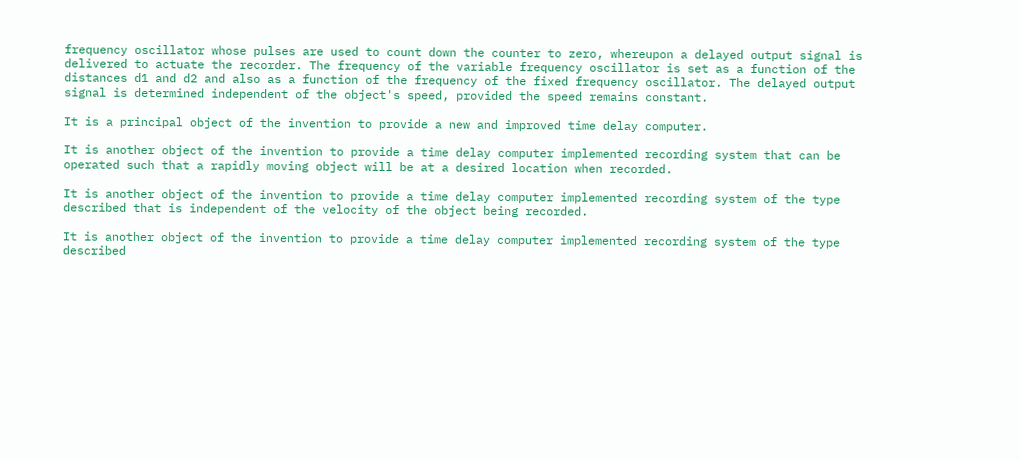frequency oscillator whose pulses are used to count down the counter to zero, whereupon a delayed output signal is delivered to actuate the recorder. The frequency of the variable frequency oscillator is set as a function of the distances d1 and d2 and also as a function of the frequency of the fixed frequency oscillator. The delayed output signal is determined independent of the object's speed, provided the speed remains constant.

It is a principal object of the invention to provide a new and improved time delay computer.

It is another object of the invention to provide a time delay computer implemented recording system that can be operated such that a rapidly moving object will be at a desired location when recorded.

It is another object of the invention to provide a time delay computer implemented recording system of the type described that is independent of the velocity of the object being recorded.

It is another object of the invention to provide a time delay computer implemented recording system of the type described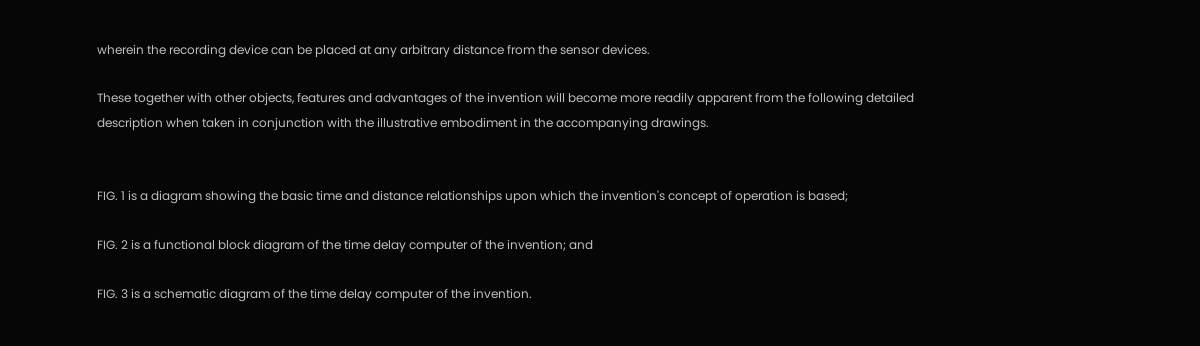wherein the recording device can be placed at any arbitrary distance from the sensor devices.

These together with other objects, features and advantages of the invention will become more readily apparent from the following detailed description when taken in conjunction with the illustrative embodiment in the accompanying drawings.


FIG. 1 is a diagram showing the basic time and distance relationships upon which the invention's concept of operation is based;

FIG. 2 is a functional block diagram of the time delay computer of the invention; and

FIG. 3 is a schematic diagram of the time delay computer of the invention.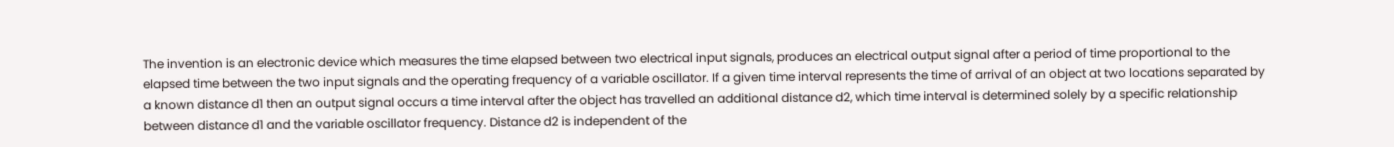The invention is an electronic device which measures the time elapsed between two electrical input signals, produces an electrical output signal after a period of time proportional to the elapsed time between the two input signals and the operating frequency of a variable oscillator. If a given time interval represents the time of arrival of an object at two locations separated by a known distance d1 then an output signal occurs a time interval after the object has travelled an additional distance d2, which time interval is determined solely by a specific relationship between distance d1 and the variable oscillator frequency. Distance d2 is independent of the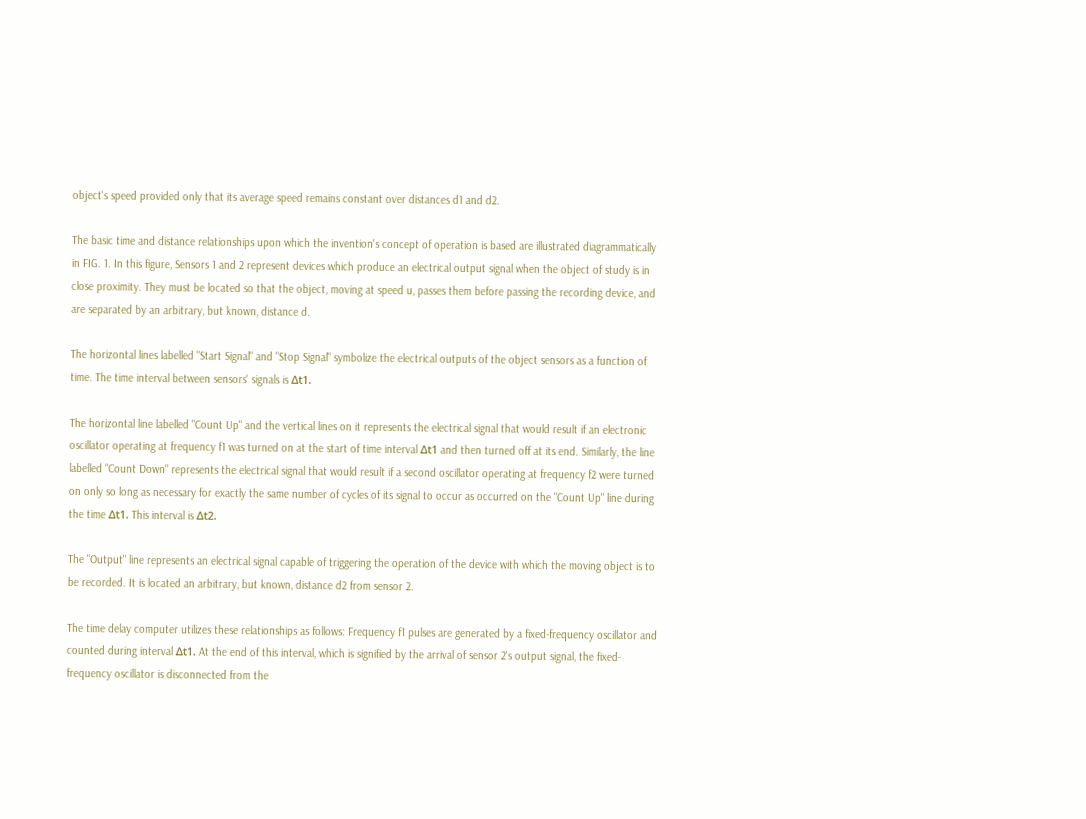object's speed provided only that its average speed remains constant over distances d1 and d2.

The basic time and distance relationships upon which the invention's concept of operation is based are illustrated diagrammatically in FIG. 1. In this figure, Sensors 1 and 2 represent devices which produce an electrical output signal when the object of study is in close proximity. They must be located so that the object, moving at speed u, passes them before passing the recording device, and are separated by an arbitrary, but known, distance d.

The horizontal lines labelled "Start Signal" and "Stop Signal" symbolize the electrical outputs of the object sensors as a function of time. The time interval between sensors' signals is Δt1.

The horizontal line labelled "Count Up" and the vertical lines on it represents the electrical signal that would result if an electronic oscillator operating at frequency f1 was turned on at the start of time interval Δt1 and then turned off at its end. Similarly, the line labelled "Count Down" represents the electrical signal that would result if a second oscillator operating at frequency f2 were turned on only so long as necessary for exactly the same number of cycles of its signal to occur as occurred on the "Count Up" line during the time Δt1. This interval is Δt2.

The "Output" line represents an electrical signal capable of triggering the operation of the device with which the moving object is to be recorded. It is located an arbitrary, but known, distance d2 from sensor 2.

The time delay computer utilizes these relationships as follows: Frequency f1 pulses are generated by a fixed-frequency oscillator and counted during interval Δt1. At the end of this interval, which is signified by the arrival of sensor 2's output signal, the fixed-frequency oscillator is disconnected from the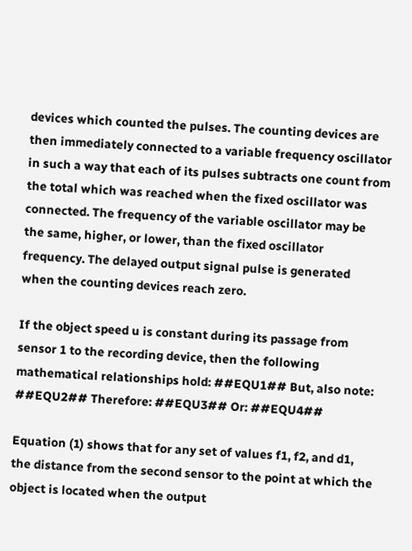devices which counted the pulses. The counting devices are then immediately connected to a variable frequency oscillator in such a way that each of its pulses subtracts one count from the total which was reached when the fixed oscillator was connected. The frequency of the variable oscillator may be the same, higher, or lower, than the fixed oscillator frequency. The delayed output signal pulse is generated when the counting devices reach zero.

If the object speed u is constant during its passage from sensor 1 to the recording device, then the following mathematical relationships hold: ##EQU1## But, also note: ##EQU2## Therefore: ##EQU3## Or: ##EQU4##

Equation (1) shows that for any set of values f1, f2, and d1, the distance from the second sensor to the point at which the object is located when the output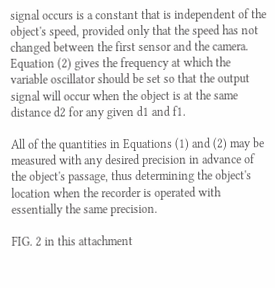signal occurs is a constant that is independent of the object's speed, provided only that the speed has not changed between the first sensor and the camera. Equation (2) gives the frequency at which the variable oscillator should be set so that the output signal will occur when the object is at the same distance d2 for any given d1 and f1.

All of the quantities in Equations (1) and (2) may be measured with any desired precision in advance of the object's passage, thus determining the object's location when the recorder is operated with essentially the same precision.

FIG. 2 in this attachment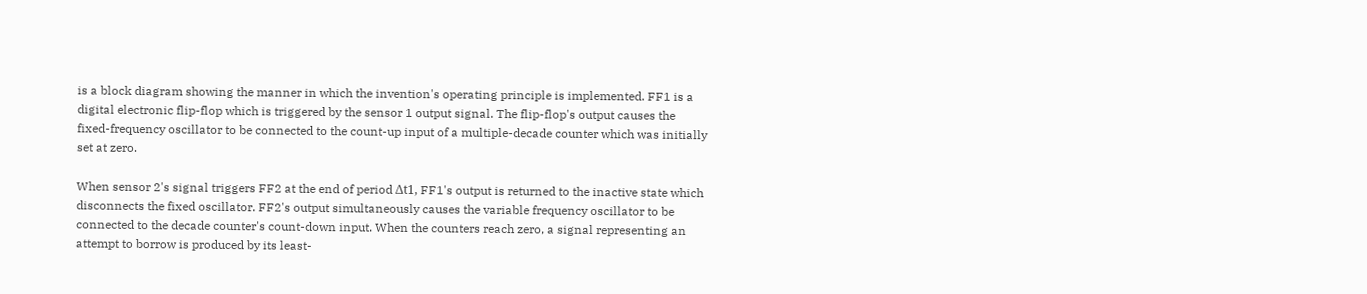is a block diagram showing the manner in which the invention's operating principle is implemented. FF1 is a digital electronic flip-flop which is triggered by the sensor 1 output signal. The flip-flop's output causes the fixed-frequency oscillator to be connected to the count-up input of a multiple-decade counter which was initially set at zero.

When sensor 2's signal triggers FF2 at the end of period Δt1, FF1's output is returned to the inactive state which disconnects the fixed oscillator. FF2's output simultaneously causes the variable frequency oscillator to be connected to the decade counter's count-down input. When the counters reach zero, a signal representing an attempt to borrow is produced by its least-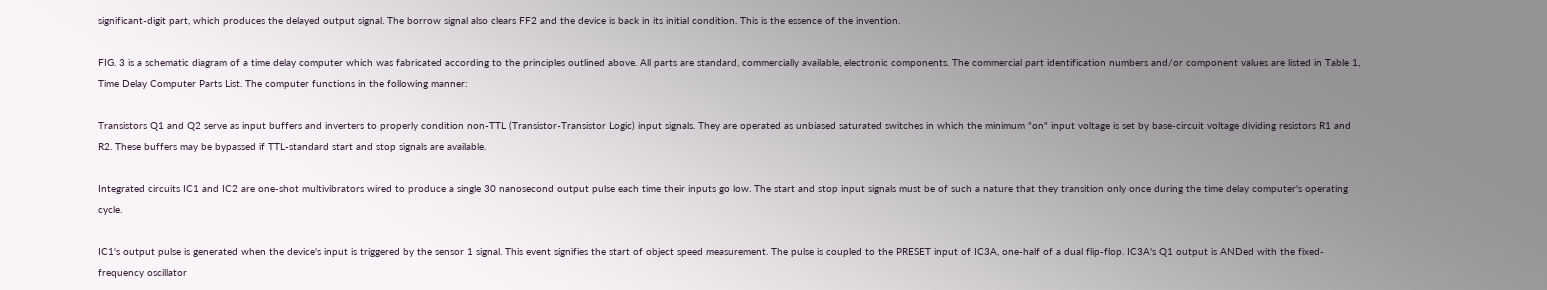significant-digit part, which produces the delayed output signal. The borrow signal also clears FF2 and the device is back in its initial condition. This is the essence of the invention.

FIG. 3 is a schematic diagram of a time delay computer which was fabricated according to the principles outlined above. All parts are standard, commercially available, electronic components. The commercial part identification numbers and/or component values are listed in Table 1, Time Delay Computer Parts List. The computer functions in the following manner:

Transistors Q1 and Q2 serve as input buffers and inverters to properly condition non-TTL (Transistor-Transistor Logic) input signals. They are operated as unbiased saturated switches in which the minimum "on" input voltage is set by base-circuit voltage dividing resistors R1 and R2. These buffers may be bypassed if TTL-standard start and stop signals are available.

Integrated circuits IC1 and IC2 are one-shot multivibrators wired to produce a single 30 nanosecond output pulse each time their inputs go low. The start and stop input signals must be of such a nature that they transition only once during the time delay computer's operating cycle.

IC1's output pulse is generated when the device's input is triggered by the sensor 1 signal. This event signifies the start of object speed measurement. The pulse is coupled to the PRESET input of IC3A, one-half of a dual flip-flop. IC3A's Q1 output is ANDed with the fixed-frequency oscillator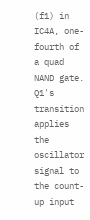(f1) in IC4A, one-fourth of a quad NAND gate. Q1's transition applies the oscillator signal to the count-up input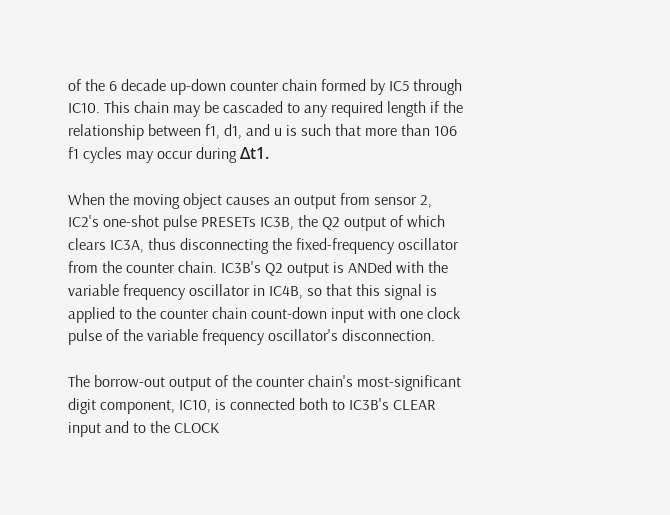of the 6 decade up-down counter chain formed by IC5 through IC10. This chain may be cascaded to any required length if the relationship between f1, d1, and u is such that more than 106 f1 cycles may occur during Δt1.

When the moving object causes an output from sensor 2, IC2's one-shot pulse PRESETs IC3B, the Q2 output of which clears IC3A, thus disconnecting the fixed-frequency oscillator from the counter chain. IC3B's Q2 output is ANDed with the variable frequency oscillator in IC4B, so that this signal is applied to the counter chain count-down input with one clock pulse of the variable frequency oscillator's disconnection.

The borrow-out output of the counter chain's most-significant digit component, IC10, is connected both to IC3B's CLEAR input and to the CLOCK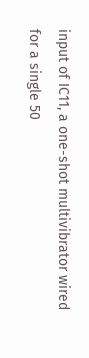input of IC11, a one-shot multivibrator wired for a single 50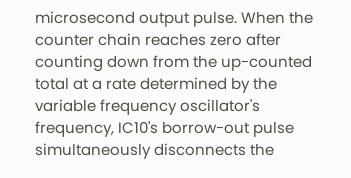microsecond output pulse. When the counter chain reaches zero after counting down from the up-counted total at a rate determined by the variable frequency oscillator's frequency, IC10's borrow-out pulse simultaneously disconnects the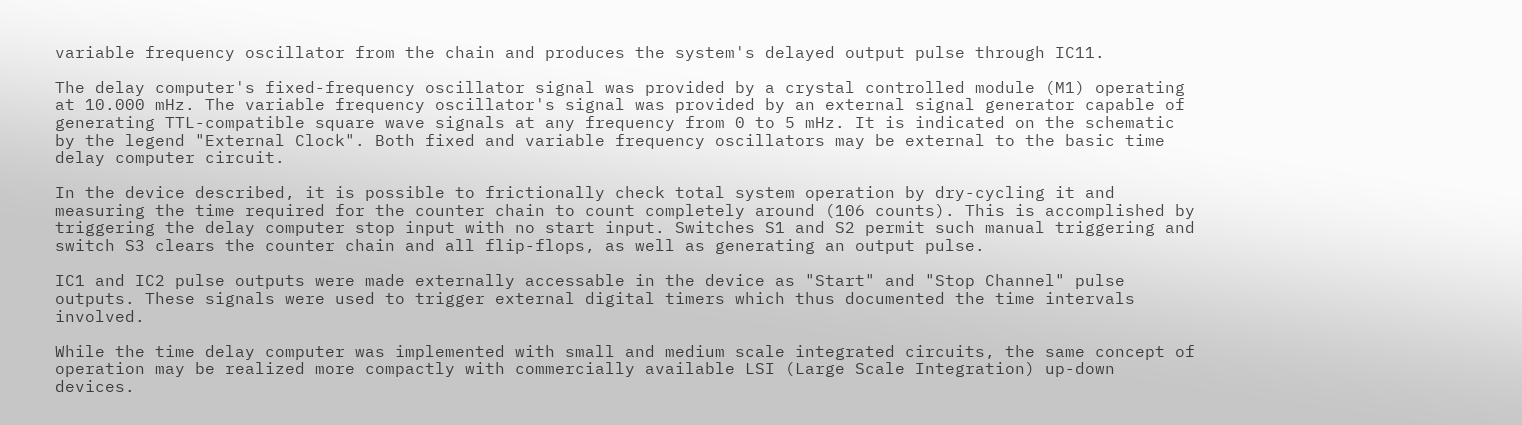variable frequency oscillator from the chain and produces the system's delayed output pulse through IC11.

The delay computer's fixed-frequency oscillator signal was provided by a crystal controlled module (M1) operating at 10.000 mHz. The variable frequency oscillator's signal was provided by an external signal generator capable of generating TTL-compatible square wave signals at any frequency from 0 to 5 mHz. It is indicated on the schematic by the legend "External Clock". Both fixed and variable frequency oscillators may be external to the basic time delay computer circuit.

In the device described, it is possible to frictionally check total system operation by dry-cycling it and measuring the time required for the counter chain to count completely around (106 counts). This is accomplished by triggering the delay computer stop input with no start input. Switches S1 and S2 permit such manual triggering and switch S3 clears the counter chain and all flip-flops, as well as generating an output pulse.

IC1 and IC2 pulse outputs were made externally accessable in the device as "Start" and "Stop Channel" pulse outputs. These signals were used to trigger external digital timers which thus documented the time intervals involved.

While the time delay computer was implemented with small and medium scale integrated circuits, the same concept of operation may be realized more compactly with commercially available LSI (Large Scale Integration) up-down devices.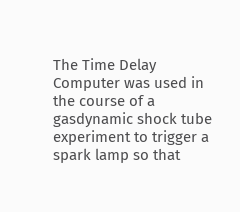The Time Delay Computer was used in the course of a gasdynamic shock tube experiment to trigger a spark lamp so that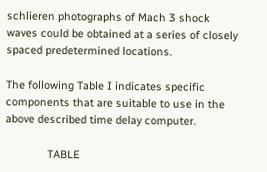schlieren photographs of Mach 3 shock waves could be obtained at a series of closely spaced predetermined locations.

The following Table I indicates specific components that are suitable to use in the above described time delay computer.

              TABLE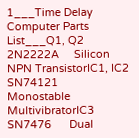1___Time Delay Computer Parts List___Q1, Q2   2N2222A     Silicon NPN TransistorIC1, IC2 SN74121     Monostable MultivibratorIC3      SN7476      Dual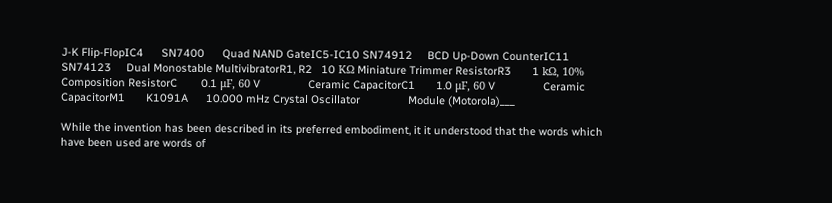J-K Flip-FlopIC4      SN7400      Quad NAND GateIC5-IC10 SN74912     BCD Up-Down CounterIC11     SN74123     Dual Monostable MultivibratorR1, R2   10 KΩ Miniature Trimmer ResistorR3       1 kΩ, 10%                Composition ResistorC        0.1 μF, 60 V                Ceramic CapacitorC1       1.0 μF, 60 V                Ceramic CapacitorM1       K1091A      10.000 mHz Crystal Oscillator                Module (Motorola)___

While the invention has been described in its preferred embodiment, it it understood that the words which have been used are words of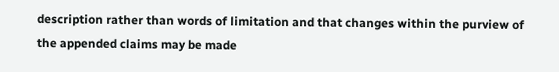description rather than words of limitation and that changes within the purview of the appended claims may be made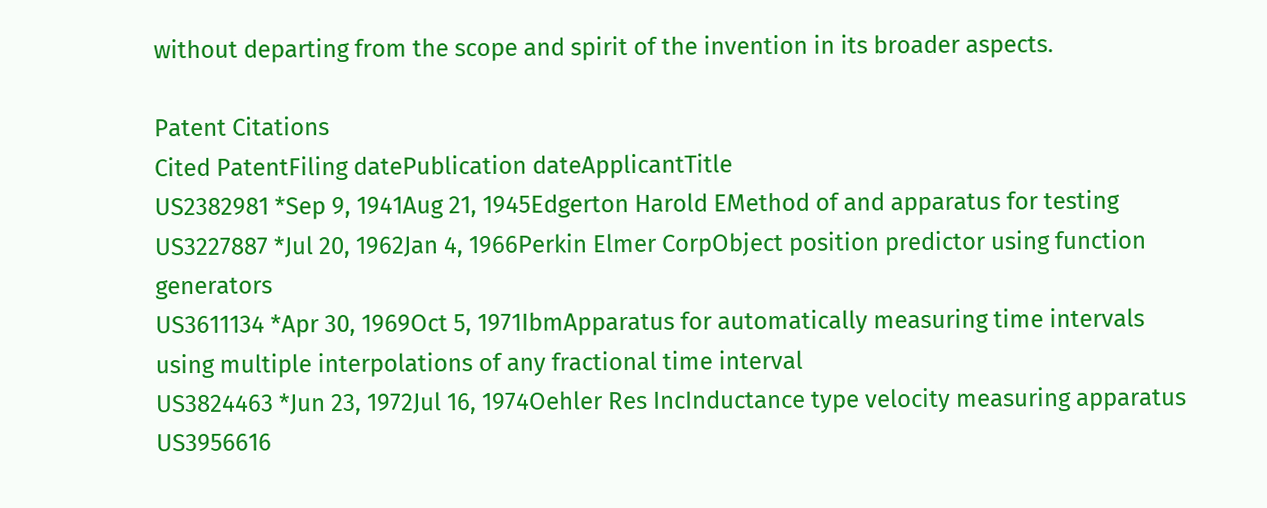without departing from the scope and spirit of the invention in its broader aspects.

Patent Citations
Cited PatentFiling datePublication dateApplicantTitle
US2382981 *Sep 9, 1941Aug 21, 1945Edgerton Harold EMethod of and apparatus for testing
US3227887 *Jul 20, 1962Jan 4, 1966Perkin Elmer CorpObject position predictor using function generators
US3611134 *Apr 30, 1969Oct 5, 1971IbmApparatus for automatically measuring time intervals using multiple interpolations of any fractional time interval
US3824463 *Jun 23, 1972Jul 16, 1974Oehler Res IncInductance type velocity measuring apparatus
US3956616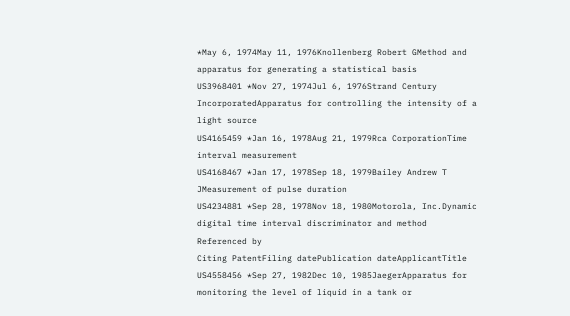*May 6, 1974May 11, 1976Knollenberg Robert GMethod and apparatus for generating a statistical basis
US3968401 *Nov 27, 1974Jul 6, 1976Strand Century IncorporatedApparatus for controlling the intensity of a light source
US4165459 *Jan 16, 1978Aug 21, 1979Rca CorporationTime interval measurement
US4168467 *Jan 17, 1978Sep 18, 1979Bailey Andrew T JMeasurement of pulse duration
US4234881 *Sep 28, 1978Nov 18, 1980Motorola, Inc.Dynamic digital time interval discriminator and method
Referenced by
Citing PatentFiling datePublication dateApplicantTitle
US4558456 *Sep 27, 1982Dec 10, 1985JaegerApparatus for monitoring the level of liquid in a tank or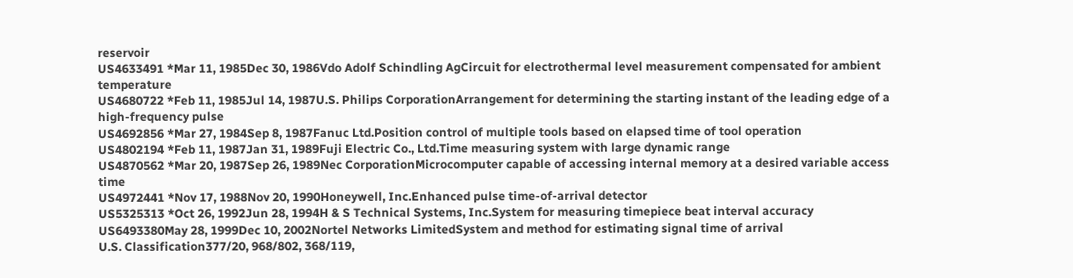reservoir
US4633491 *Mar 11, 1985Dec 30, 1986Vdo Adolf Schindling AgCircuit for electrothermal level measurement compensated for ambient temperature
US4680722 *Feb 11, 1985Jul 14, 1987U.S. Philips CorporationArrangement for determining the starting instant of the leading edge of a high-frequency pulse
US4692856 *Mar 27, 1984Sep 8, 1987Fanuc Ltd.Position control of multiple tools based on elapsed time of tool operation
US4802194 *Feb 11, 1987Jan 31, 1989Fuji Electric Co., Ltd.Time measuring system with large dynamic range
US4870562 *Mar 20, 1987Sep 26, 1989Nec CorporationMicrocomputer capable of accessing internal memory at a desired variable access time
US4972441 *Nov 17, 1988Nov 20, 1990Honeywell, Inc.Enhanced pulse time-of-arrival detector
US5325313 *Oct 26, 1992Jun 28, 1994H & S Technical Systems, Inc.System for measuring timepiece beat interval accuracy
US6493380May 28, 1999Dec 10, 2002Nortel Networks LimitedSystem and method for estimating signal time of arrival
U.S. Classification377/20, 968/802, 368/119,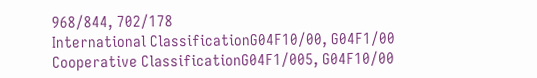968/844, 702/178
International ClassificationG04F10/00, G04F1/00
Cooperative ClassificationG04F1/005, G04F10/00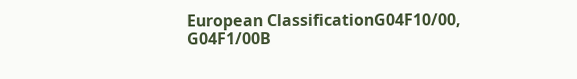European ClassificationG04F10/00, G04F1/00B